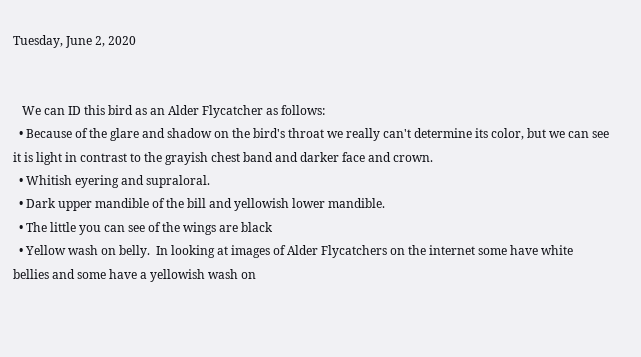Tuesday, June 2, 2020


   We can ID this bird as an Alder Flycatcher as follows:
  • Because of the glare and shadow on the bird's throat we really can't determine its color, but we can see it is light in contrast to the grayish chest band and darker face and crown.
  • Whitish eyering and supraloral.
  • Dark upper mandible of the bill and yellowish lower mandible.
  • The little you can see of the wings are black
  • Yellow wash on belly.  In looking at images of Alder Flycatchers on the internet some have white bellies and some have a yellowish wash on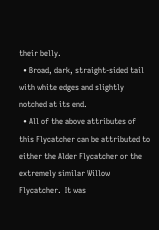their belly.
  • Broad, dark, straight-sided tail with white edges and slightly notched at its end.
  • All of the above attributes of this Flycatcher can be attributed to either the Alder Flycatcher or the extremely similar Willow Flycatcher.  It was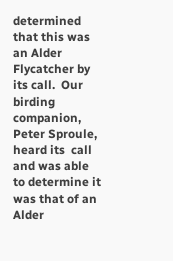determined that this was an Alder Flycatcher by its call.  Our birding companion, Peter Sproule, heard its  call and was able to determine it was that of an Alder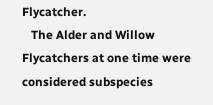Flycatcher.
   The Alder and Willow Flycatchers at one time were considered subspecies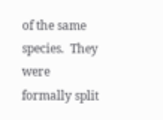of the same species.  They were formally split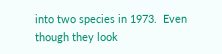into two species in 1973.  Even though they look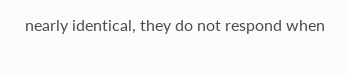nearly identical, they do not respond when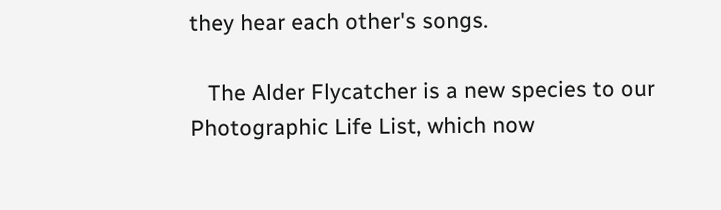they hear each other's songs.

   The Alder Flycatcher is a new species to our Photographic Life List, which now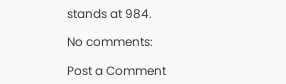stands at 984.

No comments:

Post a Comment